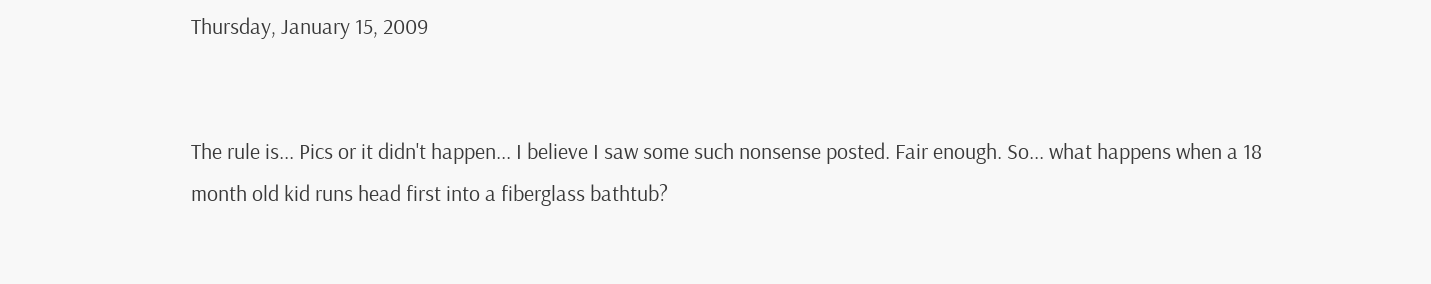Thursday, January 15, 2009


The rule is... Pics or it didn't happen... I believe I saw some such nonsense posted. Fair enough. So... what happens when a 18 month old kid runs head first into a fiberglass bathtub?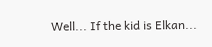Well... If the kid is Elkan...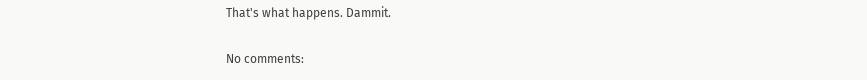That's what happens. Dammit.

No comments: